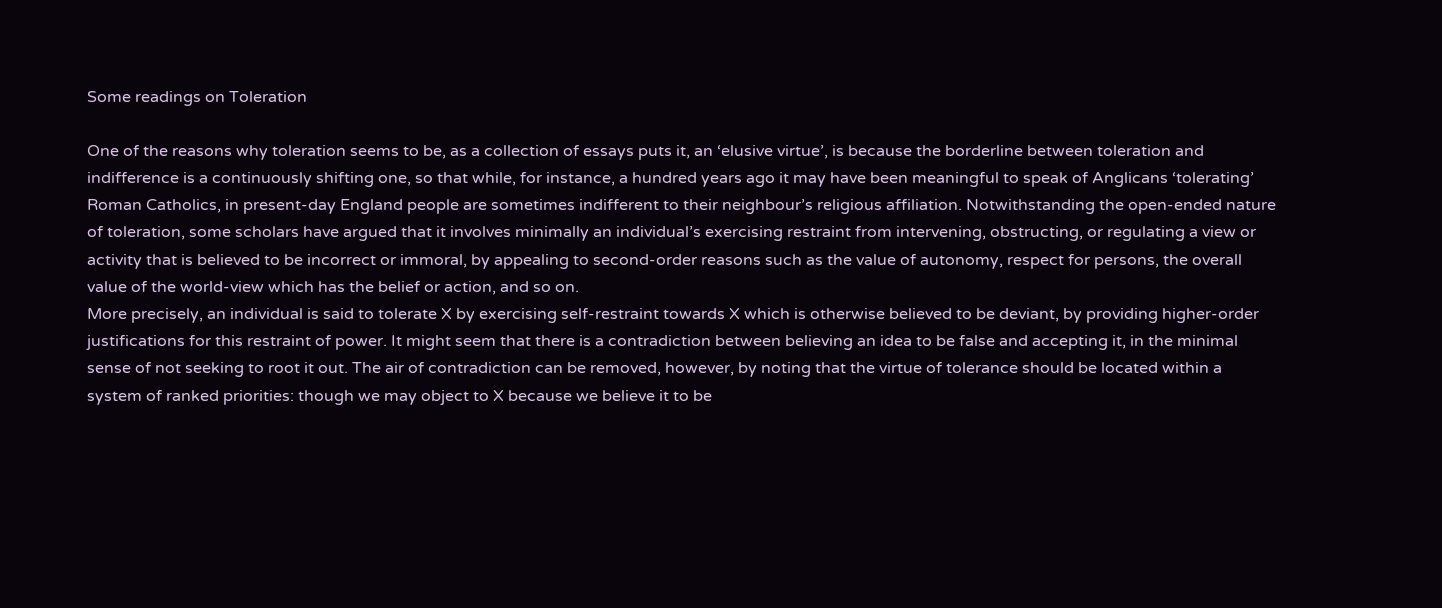Some readings on Toleration

One of the reasons why toleration seems to be, as a collection of essays puts it, an ‘elusive virtue’, is because the borderline between toleration and indifference is a continuously shifting one, so that while, for instance, a hundred years ago it may have been meaningful to speak of Anglicans ‘tolerating’ Roman Catholics, in present-day England people are sometimes indifferent to their neighbour’s religious affiliation. Notwithstanding the open-ended nature of toleration, some scholars have argued that it involves minimally an individual’s exercising restraint from intervening, obstructing, or regulating a view or activity that is believed to be incorrect or immoral, by appealing to second-order reasons such as the value of autonomy, respect for persons, the overall value of the world-view which has the belief or action, and so on.
More precisely, an individual is said to tolerate X by exercising self-restraint towards X which is otherwise believed to be deviant, by providing higher-order justifications for this restraint of power. It might seem that there is a contradiction between believing an idea to be false and accepting it, in the minimal sense of not seeking to root it out. The air of contradiction can be removed, however, by noting that the virtue of tolerance should be located within a system of ranked priorities: though we may object to X because we believe it to be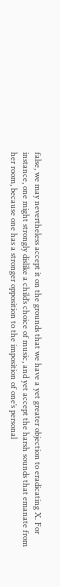false, we may nevertheless accept it on the grounds that we have a yet greater objection to eradicating X. For instance, one might strongly dislike a child’s choice of music, and yet accept the harsh sounds that emanate from her room, because one has a stronger opposition to the imposition of one’s personal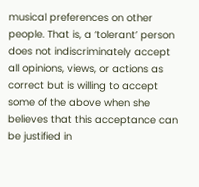musical preferences on other people. That is, a ‘tolerant’ person does not indiscriminately accept all opinions, views, or actions as correct but is willing to accept some of the above when she believes that this acceptance can be justified in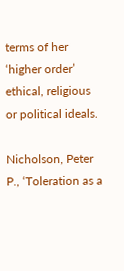terms of her ‘higher order’ ethical, religious or political ideals.

Nicholson, Peter P., ‘Toleration as a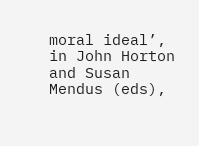moral ideal’, in John Horton and Susan Mendus (eds),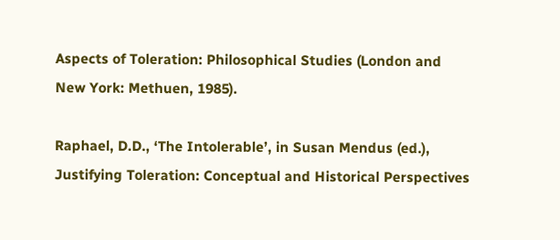Aspects of Toleration: Philosophical Studies (London and New York: Methuen, 1985).

Raphael, D.D., ‘The Intolerable’, in Susan Mendus (ed.), Justifying Toleration: Conceptual and Historical Perspectives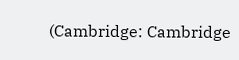(Cambridge: Cambridge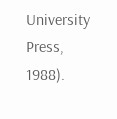University Press, 1988).